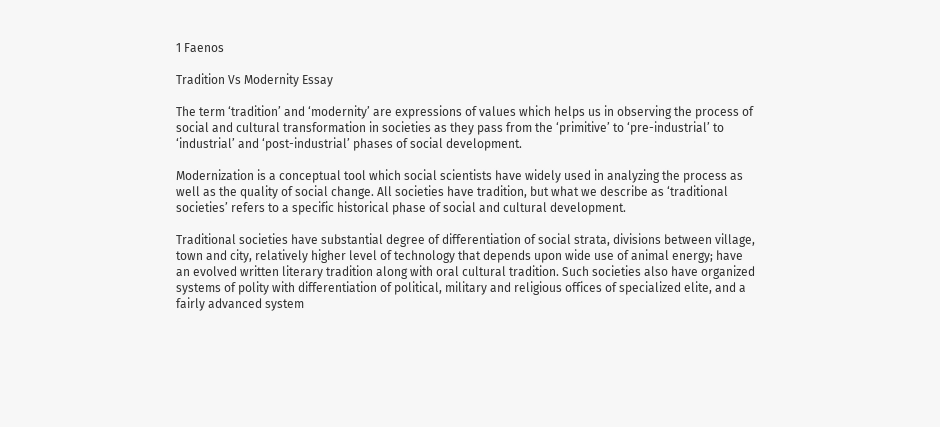1 Faenos

Tradition Vs Modernity Essay

The term ‘tradition’ and ‘modernity’ are expressions of values which helps us in observing the process of social and cultural transformation in societies as they pass from the ‘primitive’ to ‘pre-industrial’ to ‘industrial’ and ‘post-industrial’ phases of social development.

Modernization is a conceptual tool which social scientists have widely used in analyzing the process as well as the quality of social change. All societies have tradition, but what we describe as ‘traditional societies’ refers to a specific historical phase of social and cultural development.

Traditional societies have substantial degree of differentiation of social strata, divisions between village, town and city, relatively higher level of technology that depends upon wide use of animal energy; have an evolved written literary tradition along with oral cultural tradition. Such societies also have organized systems of polity with differentiation of political, military and religious offices of specialized elite, and a fairly advanced system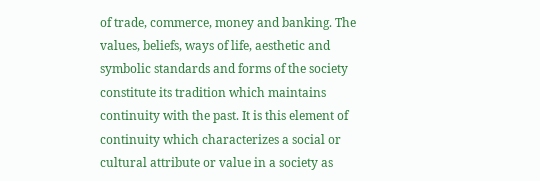of trade, commerce, money and banking. The values, beliefs, ways of life, aesthetic and symbolic standards and forms of the society constitute its tradition which maintains continuity with the past. It is this element of continuity which characterizes a social or cultural attribute or value in a society as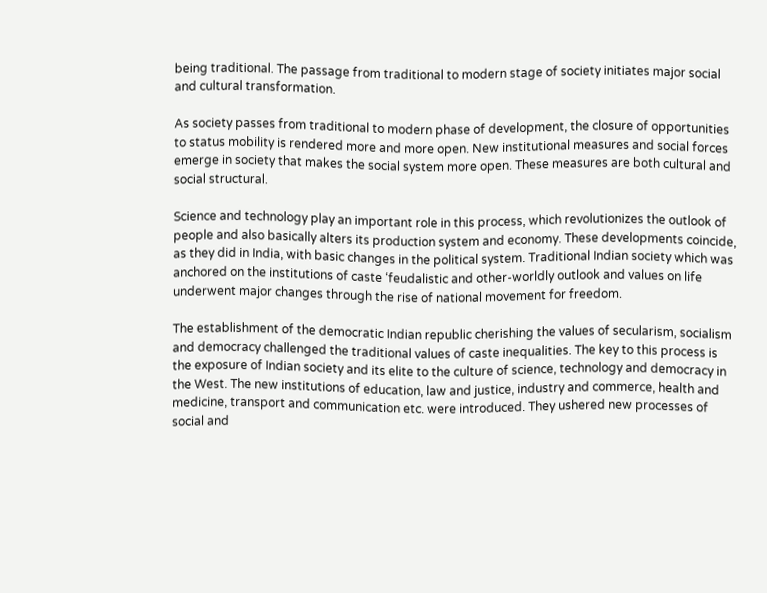being traditional. The passage from traditional to modern stage of society initiates major social and cultural transformation.

As society passes from traditional to modern phase of development, the closure of opportunities to status mobility is rendered more and more open. New institutional measures and social forces emerge in society that makes the social system more open. These measures are both cultural and social structural.

Science and technology play an important role in this process, which revolutionizes the outlook of people and also basically alters its production system and economy. These developments coincide, as they did in India, with basic changes in the political system. Traditional Indian society which was anchored on the institutions of caste ‘feudalistic and other-worldly outlook and values on life underwent major changes through the rise of national movement for freedom.

The establishment of the democratic Indian republic cherishing the values of secularism, socialism and democracy challenged the traditional values of caste inequalities. The key to this process is the exposure of Indian society and its elite to the culture of science, technology and democracy in the West. The new institutions of education, law and justice, industry and commerce, health and medicine, transport and communication etc. were introduced. They ushered new processes of social and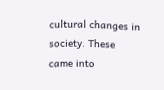cultural changes in society. These came into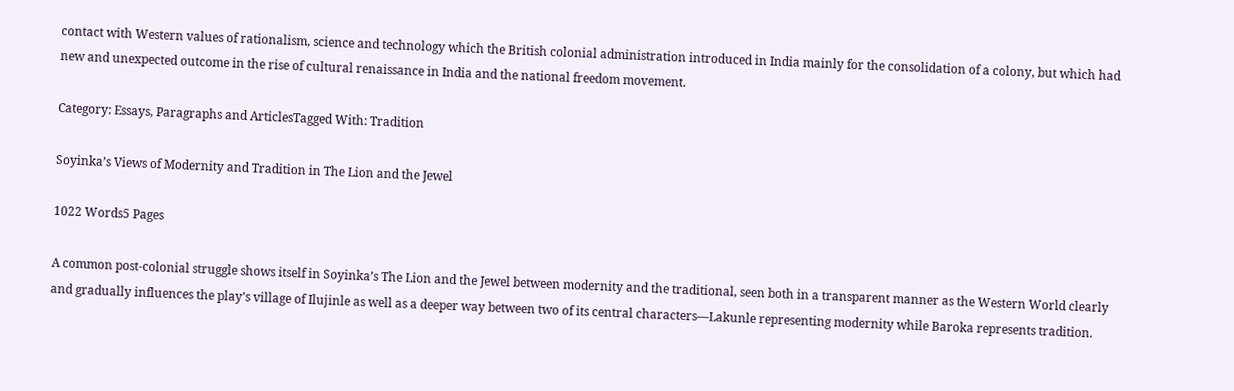contact with Western values of rationalism, science and technology which the British colonial administration introduced in India mainly for the consolidation of a colony, but which had new and unexpected outcome in the rise of cultural renaissance in India and the national freedom movement.

Category: Essays, Paragraphs and ArticlesTagged With: Tradition

Soyinka’s Views of Modernity and Tradition in The Lion and the Jewel

1022 Words5 Pages

A common post-colonial struggle shows itself in Soyinka’s The Lion and the Jewel between modernity and the traditional, seen both in a transparent manner as the Western World clearly and gradually influences the play’s village of Ilujinle as well as a deeper way between two of its central characters—Lakunle representing modernity while Baroka represents tradition.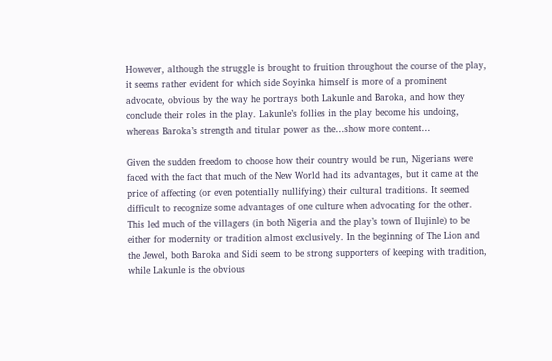However, although the struggle is brought to fruition throughout the course of the play, it seems rather evident for which side Soyinka himself is more of a prominent advocate, obvious by the way he portrays both Lakunle and Baroka, and how they conclude their roles in the play. Lakunle’s follies in the play become his undoing, whereas Baroka’s strength and titular power as the…show more content…

Given the sudden freedom to choose how their country would be run, Nigerians were faced with the fact that much of the New World had its advantages, but it came at the price of affecting (or even potentially nullifying) their cultural traditions. It seemed difficult to recognize some advantages of one culture when advocating for the other. This led much of the villagers (in both Nigeria and the play’s town of Ilujinle) to be either for modernity or tradition almost exclusively. In the beginning of The Lion and the Jewel, both Baroka and Sidi seem to be strong supporters of keeping with tradition, while Lakunle is the obvious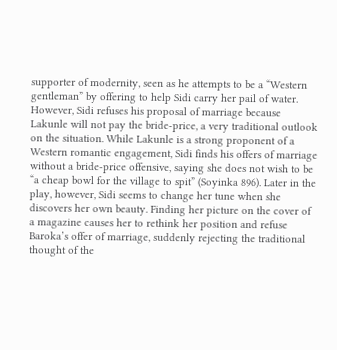supporter of modernity, seen as he attempts to be a “Western gentleman” by offering to help Sidi carry her pail of water. However, Sidi refuses his proposal of marriage because Lakunle will not pay the bride-price, a very traditional outlook on the situation. While Lakunle is a strong proponent of a Western romantic engagement, Sidi finds his offers of marriage without a bride-price offensive, saying she does not wish to be “a cheap bowl for the village to spit” (Soyinka 896). Later in the play, however, Sidi seems to change her tune when she discovers her own beauty. Finding her picture on the cover of a magazine causes her to rethink her position and refuse Baroka’s offer of marriage, suddenly rejecting the traditional thought of the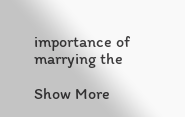importance of marrying the

Show More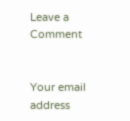Leave a Comment


Your email address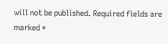will not be published. Required fields are marked *